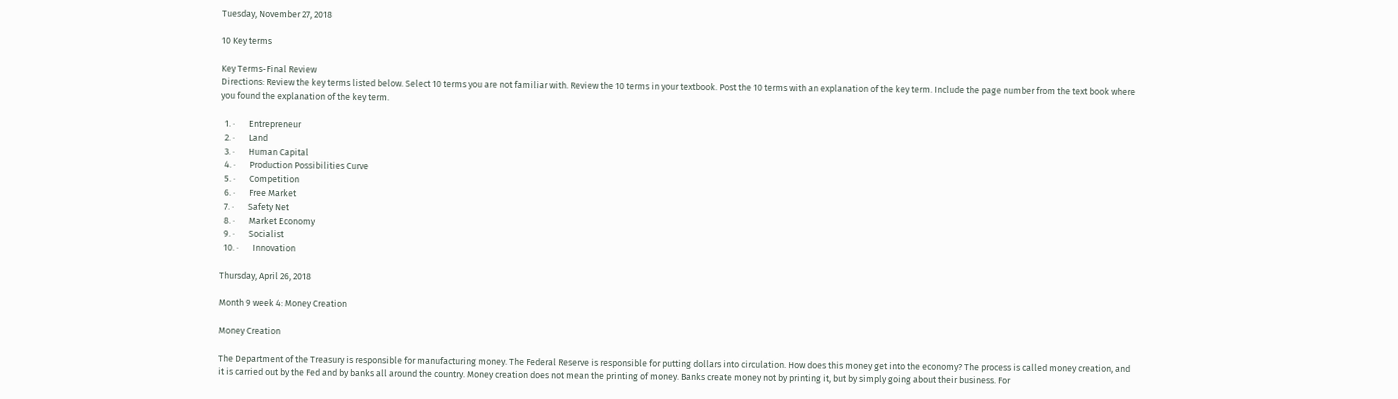Tuesday, November 27, 2018

10 Key terms

Key Terms-Final Review
Directions: Review the key terms listed below. Select 10 terms you are not familiar with. Review the 10 terms in your textbook. Post the 10 terms with an explanation of the key term. Include the page number from the text book where you found the explanation of the key term.

  1. ·       Entrepreneur
  2. ·       Land
  3. ·       Human Capital
  4. ·       Production Possibilities Curve
  5. ·       Competition
  6. ·       Free Market
  7. ·       Safety Net
  8. ·       Market Economy
  9. ·       Socialist
  10. ·       Innovation

Thursday, April 26, 2018

Month 9 week 4: Money Creation

Money Creation

The Department of the Treasury is responsible for manufacturing money. The Federal Reserve is responsible for putting dollars into circulation. How does this money get into the economy? The process is called money creation, and it is carried out by the Fed and by banks all around the country. Money creation does not mean the printing of money. Banks create money not by printing it, but by simply going about their business. For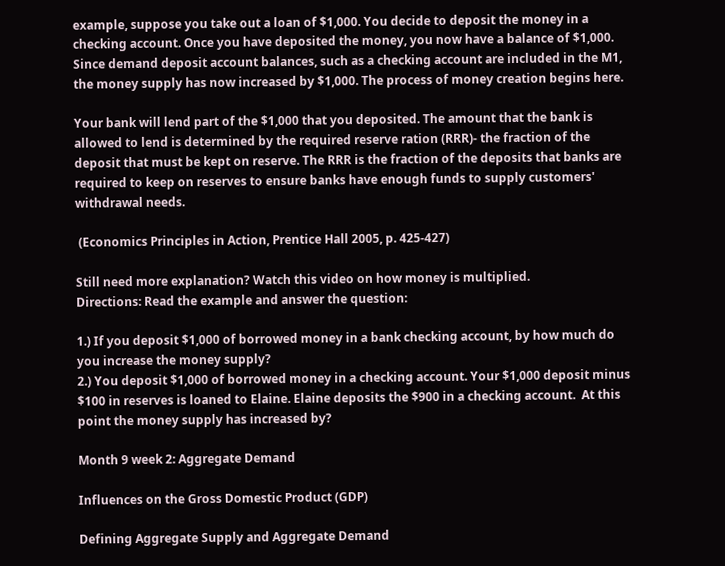example, suppose you take out a loan of $1,000. You decide to deposit the money in a checking account. Once you have deposited the money, you now have a balance of $1,000. Since demand deposit account balances, such as a checking account are included in the M1, the money supply has now increased by $1,000. The process of money creation begins here.

Your bank will lend part of the $1,000 that you deposited. The amount that the bank is allowed to lend is determined by the required reserve ration (RRR)- the fraction of the deposit that must be kept on reserve. The RRR is the fraction of the deposits that banks are required to keep on reserves to ensure banks have enough funds to supply customers' withdrawal needs.

 (Economics Principles in Action, Prentice Hall 2005, p. 425-427)

Still need more explanation? Watch this video on how money is multiplied.
Directions: Read the example and answer the question:

1.) If you deposit $1,000 of borrowed money in a bank checking account, by how much do you increase the money supply?
2.) You deposit $1,000 of borrowed money in a checking account. Your $1,000 deposit minus $100 in reserves is loaned to Elaine. Elaine deposits the $900 in a checking account.  At this point the money supply has increased by?

Month 9 week 2: Aggregate Demand

Influences on the Gross Domestic Product (GDP)

Defining Aggregate Supply and Aggregate Demand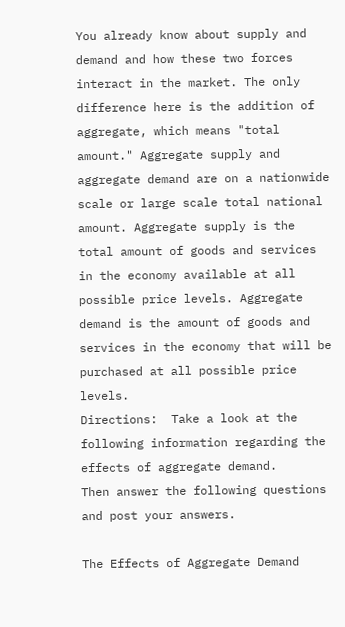You already know about supply and demand and how these two forces interact in the market. The only difference here is the addition of aggregate, which means "total amount." Aggregate supply and aggregate demand are on a nationwide scale or large scale total national amount. Aggregate supply is the total amount of goods and services in the economy available at all possible price levels. Aggregate demand is the amount of goods and services in the economy that will be purchased at all possible price levels.
Directions:  Take a look at the following information regarding the effects of aggregate demand.
Then answer the following questions and post your answers.

The Effects of Aggregate Demand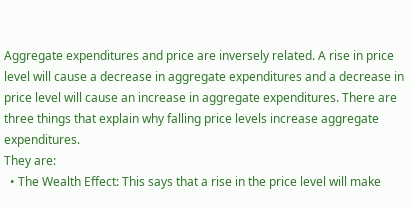Aggregate expenditures and price are inversely related. A rise in price level will cause a decrease in aggregate expenditures and a decrease in price level will cause an increase in aggregate expenditures. There are three things that explain why falling price levels increase aggregate expenditures.
They are:
  • The Wealth Effect: This says that a rise in the price level will make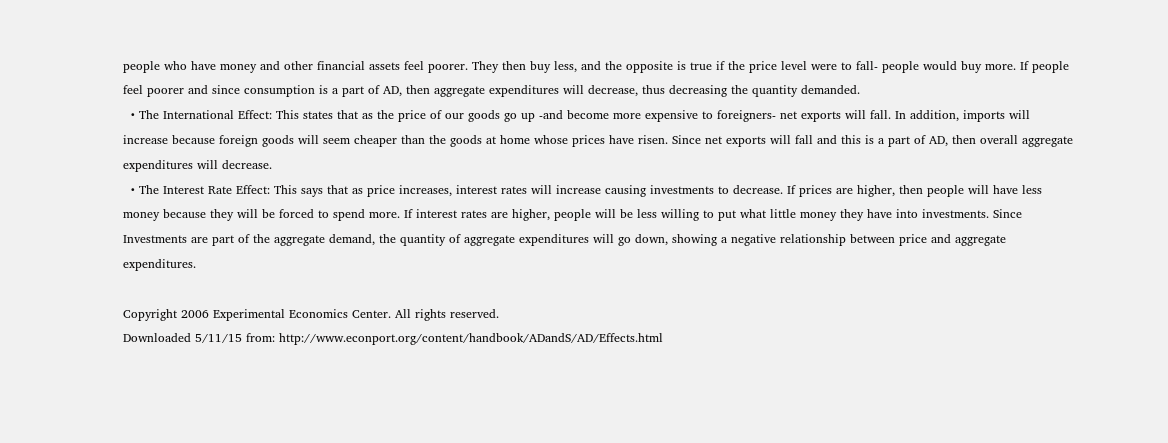people who have money and other financial assets feel poorer. They then buy less, and the opposite is true if the price level were to fall- people would buy more. If people feel poorer and since consumption is a part of AD, then aggregate expenditures will decrease, thus decreasing the quantity demanded.
  • The International Effect: This states that as the price of our goods go up -and become more expensive to foreigners- net exports will fall. In addition, imports will increase because foreign goods will seem cheaper than the goods at home whose prices have risen. Since net exports will fall and this is a part of AD, then overall aggregate expenditures will decrease.
  • The Interest Rate Effect: This says that as price increases, interest rates will increase causing investments to decrease. If prices are higher, then people will have less money because they will be forced to spend more. If interest rates are higher, people will be less willing to put what little money they have into investments. Since Investments are part of the aggregate demand, the quantity of aggregate expenditures will go down, showing a negative relationship between price and aggregate expenditures.

Copyright 2006 Experimental Economics Center. All rights reserved.
Downloaded 5/11/15 from: http://www.econport.org/content/handbook/ADandS/AD/Effects.html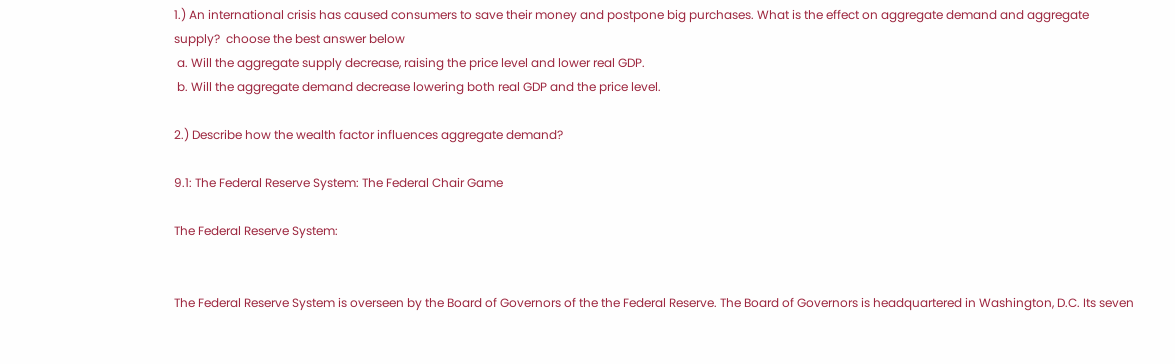1.) An international crisis has caused consumers to save their money and postpone big purchases. What is the effect on aggregate demand and aggregate supply?  choose the best answer below
 a. Will the aggregate supply decrease, raising the price level and lower real GDP.
 b. Will the aggregate demand decrease lowering both real GDP and the price level.

2.) Describe how the wealth factor influences aggregate demand?

9.1: The Federal Reserve System: The Federal Chair Game

The Federal Reserve System:


The Federal Reserve System is overseen by the Board of Governors of the the Federal Reserve. The Board of Governors is headquartered in Washington, D.C. Its seven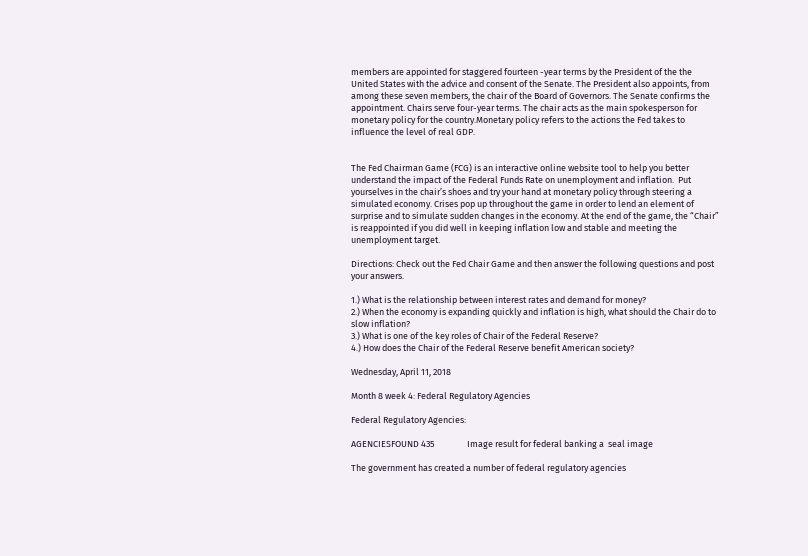members are appointed for staggered fourteen -year terms by the President of the the United States with the advice and consent of the Senate. The President also appoints, from among these seven members, the chair of the Board of Governors. The Senate confirms the appointment. Chairs serve four-year terms. The chair acts as the main spokesperson for monetary policy for the country.Monetary policy refers to the actions the Fed takes to influence the level of real GDP.


The Fed Chairman Game (FCG) is an interactive online website tool to help you better understand the impact of the Federal Funds Rate on unemployment and inflation.  Put yourselves in the chair’s shoes and try your hand at monetary policy through steering a simulated economy. Crises pop up throughout the game in order to lend an element of surprise and to simulate sudden changes in the economy. At the end of the game, the “Chair” is reappointed if you did well in keeping inflation low and stable and meeting the unemployment target.

Directions: Check out the Fed Chair Game and then answer the following questions and post your answers.

1.) What is the relationship between interest rates and demand for money?
2.) When the economy is expanding quickly and inflation is high, what should the Chair do to slow inflation?
3.) What is one of the key roles of Chair of the Federal Reserve?
4.) How does the Chair of the Federal Reserve benefit American society?

Wednesday, April 11, 2018

Month 8 week 4: Federal Regulatory Agencies

Federal Regulatory Agencies:

AGENCIESFOUND 435                Image result for federal banking a  seal image

The government has created a number of federal regulatory agencies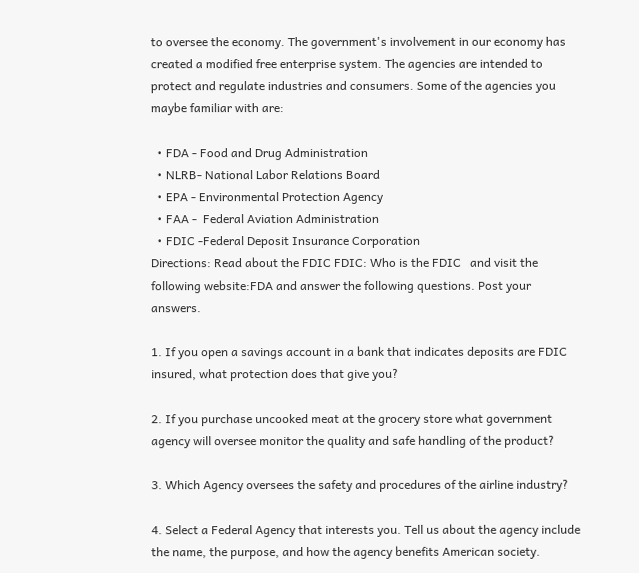to oversee the economy. The government's involvement in our economy has created a modified free enterprise system. The agencies are intended to protect and regulate industries and consumers. Some of the agencies you maybe familiar with are:

  • FDA - Food and Drug Administration
  • NLRB- National Labor Relations Board
  • EPA - Environmental Protection Agency
  • FAA -  Federal Aviation Administration
  • FDIC -Federal Deposit Insurance Corporation
Directions: Read about the FDIC FDIC: Who is the FDIC   and visit the following website:FDA and answer the following questions. Post your answers.

1. If you open a savings account in a bank that indicates deposits are FDIC insured, what protection does that give you?

2. If you purchase uncooked meat at the grocery store what government agency will oversee monitor the quality and safe handling of the product?

3. Which Agency oversees the safety and procedures of the airline industry?

4. Select a Federal Agency that interests you. Tell us about the agency include the name, the purpose, and how the agency benefits American society.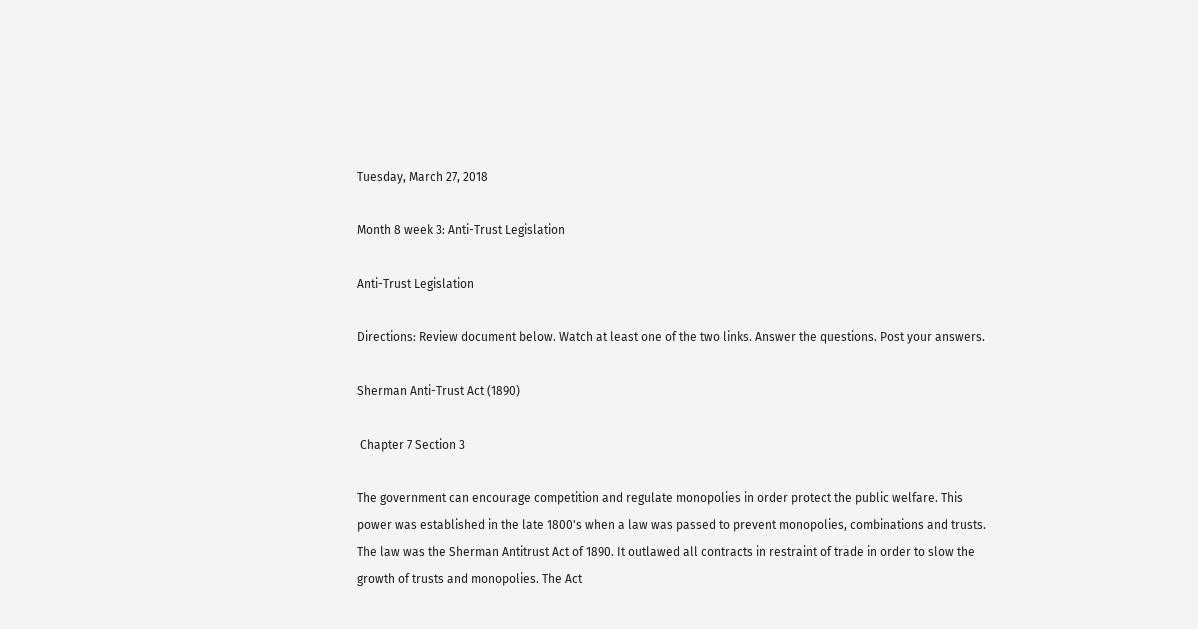Tuesday, March 27, 2018

Month 8 week 3: Anti-Trust Legislation

Anti-Trust Legislation

Directions: Review document below. Watch at least one of the two links. Answer the questions. Post your answers.

Sherman Anti-Trust Act (1890)

 Chapter 7 Section 3

The government can encourage competition and regulate monopolies in order protect the public welfare. This power was established in the late 1800's when a law was passed to prevent monopolies, combinations and trusts. The law was the Sherman Antitrust Act of 1890. It outlawed all contracts in restraint of trade in order to slow the growth of trusts and monopolies. The Act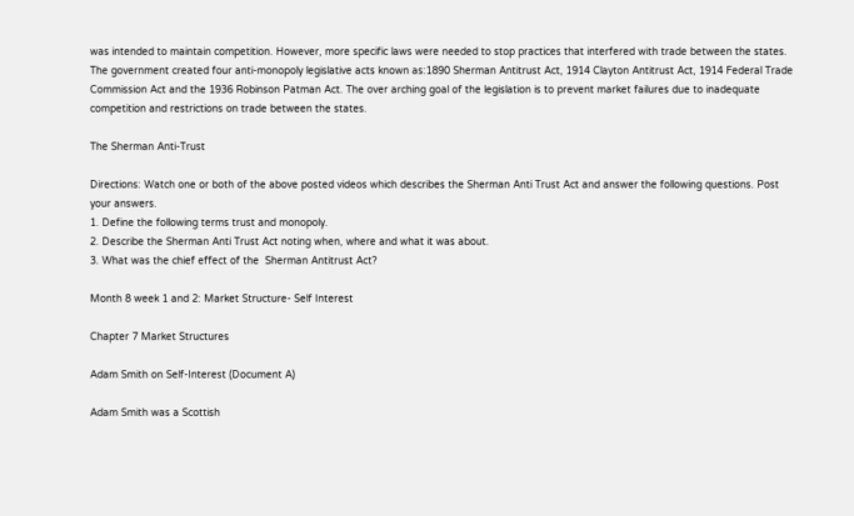was intended to maintain competition. However, more specific laws were needed to stop practices that interfered with trade between the states. The government created four anti-monopoly legislative acts known as:1890 Sherman Antitrust Act, 1914 Clayton Antitrust Act, 1914 Federal Trade Commission Act and the 1936 Robinson Patman Act. The over arching goal of the legislation is to prevent market failures due to inadequate competition and restrictions on trade between the states.

The Sherman Anti-Trust

Directions: Watch one or both of the above posted videos which describes the Sherman Anti Trust Act and answer the following questions. Post your answers.
1. Define the following terms trust and monopoly.
2. Describe the Sherman Anti Trust Act noting when, where and what it was about.
3. What was the chief effect of the  Sherman Antitrust Act?

Month 8 week 1 and 2: Market Structure- Self Interest

Chapter 7 Market Structures

Adam Smith on Self-Interest (Document A)

Adam Smith was a Scottish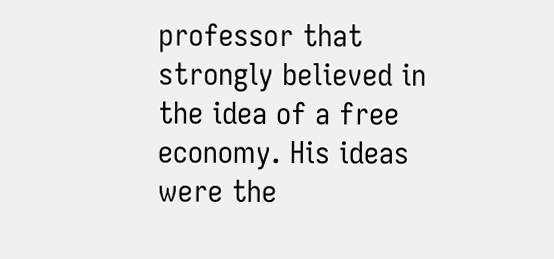professor that strongly believed in the idea of a free economy. His ideas were the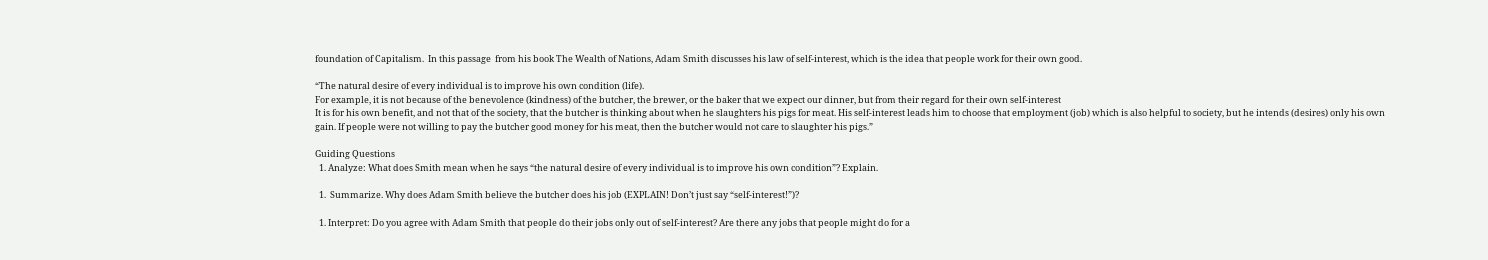foundation of Capitalism.  In this passage  from his book The Wealth of Nations, Adam Smith discusses his law of self-interest, which is the idea that people work for their own good.

“The natural desire of every individual is to improve his own condition (life).
For example, it is not because of the benevolence (kindness) of the butcher, the brewer, or the baker that we expect our dinner, but from their regard for their own self-interest
It is for his own benefit, and not that of the society, that the butcher is thinking about when he slaughters his pigs for meat. His self-interest leads him to choose that employment (job) which is also helpful to society, but he intends (desires) only his own gain. If people were not willing to pay the butcher good money for his meat, then the butcher would not care to slaughter his pigs.”

Guiding Questions
  1. Analyze: What does Smith mean when he says “the natural desire of every individual is to improve his own condition”? Explain.

  1.  Summarize. Why does Adam Smith believe the butcher does his job (EXPLAIN! Don’t just say “self-interest!”)?

  1. Interpret: Do you agree with Adam Smith that people do their jobs only out of self-interest? Are there any jobs that people might do for a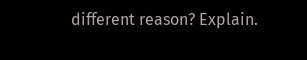different reason? Explain.